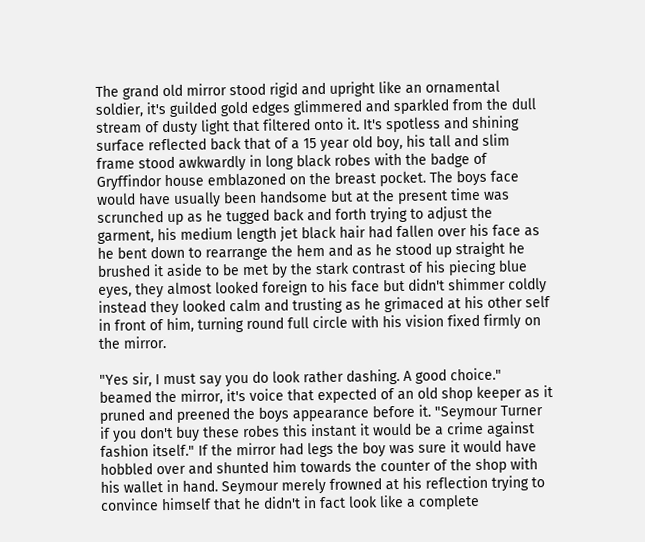The grand old mirror stood rigid and upright like an ornamental soldier, it's guilded gold edges glimmered and sparkled from the dull stream of dusty light that filtered onto it. It's spotless and shining surface reflected back that of a 15 year old boy, his tall and slim frame stood awkwardly in long black robes with the badge of Gryffindor house emblazoned on the breast pocket. The boys face would have usually been handsome but at the present time was scrunched up as he tugged back and forth trying to adjust the garment, his medium length jet black hair had fallen over his face as he bent down to rearrange the hem and as he stood up straight he brushed it aside to be met by the stark contrast of his piecing blue eyes, they almost looked foreign to his face but didn't shimmer coldly instead they looked calm and trusting as he grimaced at his other self in front of him, turning round full circle with his vision fixed firmly on the mirror.

"Yes sir, I must say you do look rather dashing. A good choice." beamed the mirror, it's voice that expected of an old shop keeper as it pruned and preened the boys appearance before it. "Seymour Turner if you don't buy these robes this instant it would be a crime against fashion itself." If the mirror had legs the boy was sure it would have hobbled over and shunted him towards the counter of the shop with his wallet in hand. Seymour merely frowned at his reflection trying to convince himself that he didn't in fact look like a complete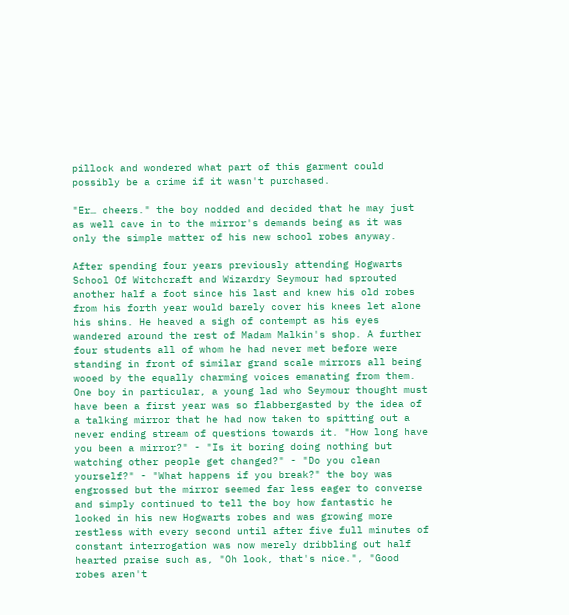pillock and wondered what part of this garment could possibly be a crime if it wasn't purchased.

"Er… cheers." the boy nodded and decided that he may just as well cave in to the mirror's demands being as it was only the simple matter of his new school robes anyway.

After spending four years previously attending Hogwarts School Of Witchcraft and Wizardry Seymour had sprouted another half a foot since his last and knew his old robes from his forth year would barely cover his knees let alone his shins. He heaved a sigh of contempt as his eyes wandered around the rest of Madam Malkin's shop. A further four students all of whom he had never met before were standing in front of similar grand scale mirrors all being wooed by the equally charming voices emanating from them. One boy in particular, a young lad who Seymour thought must have been a first year was so flabbergasted by the idea of a talking mirror that he had now taken to spitting out a never ending stream of questions towards it. "How long have you been a mirror?" - "Is it boring doing nothing but watching other people get changed?" - "Do you clean yourself?" - "What happens if you break?" the boy was engrossed but the mirror seemed far less eager to converse and simply continued to tell the boy how fantastic he looked in his new Hogwarts robes and was growing more restless with every second until after five full minutes of constant interrogation was now merely dribbling out half hearted praise such as, "Oh look, that's nice.", "Good robes aren't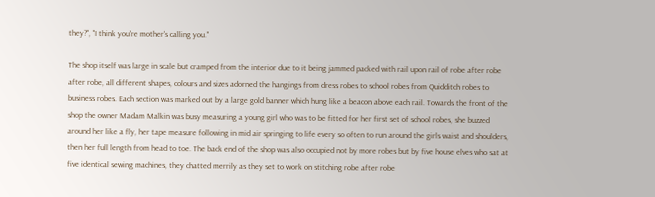they?", "I think you're mother's calling you."

The shop itself was large in scale but cramped from the interior due to it being jammed packed with rail upon rail of robe after robe after robe, all different shapes, colours and sizes adorned the hangings from dress robes to school robes from Quidditch robes to business robes. Each section was marked out by a large gold banner which hung like a beacon above each rail. Towards the front of the shop the owner Madam Malkin was busy measuring a young girl who was to be fitted for her first set of school robes, she buzzed around her like a fly, her tape measure following in mid air springing to life every so often to run around the girls waist and shoulders, then her full length from head to toe. The back end of the shop was also occupied not by more robes but by five house elves who sat at five identical sewing machines, they chatted merrily as they set to work on stitching robe after robe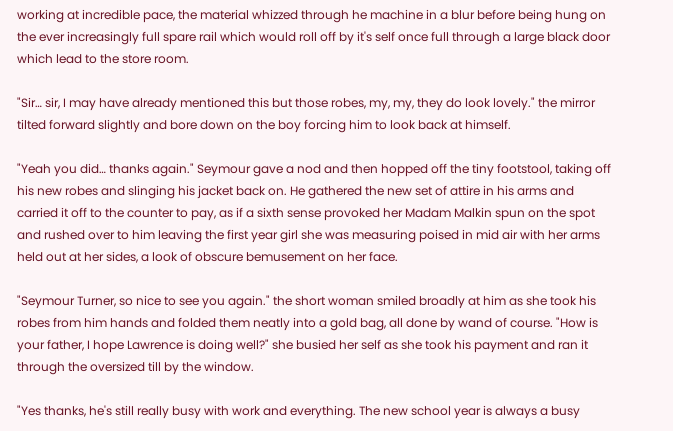working at incredible pace, the material whizzed through he machine in a blur before being hung on the ever increasingly full spare rail which would roll off by it's self once full through a large black door which lead to the store room.

"Sir… sir, I may have already mentioned this but those robes, my, my, they do look lovely." the mirror tilted forward slightly and bore down on the boy forcing him to look back at himself.

"Yeah you did… thanks again." Seymour gave a nod and then hopped off the tiny footstool, taking off his new robes and slinging his jacket back on. He gathered the new set of attire in his arms and carried it off to the counter to pay, as if a sixth sense provoked her Madam Malkin spun on the spot and rushed over to him leaving the first year girl she was measuring poised in mid air with her arms held out at her sides, a look of obscure bemusement on her face.

"Seymour Turner, so nice to see you again." the short woman smiled broadly at him as she took his robes from him hands and folded them neatly into a gold bag, all done by wand of course. "How is your father, I hope Lawrence is doing well?" she busied her self as she took his payment and ran it through the oversized till by the window.

"Yes thanks, he's still really busy with work and everything. The new school year is always a busy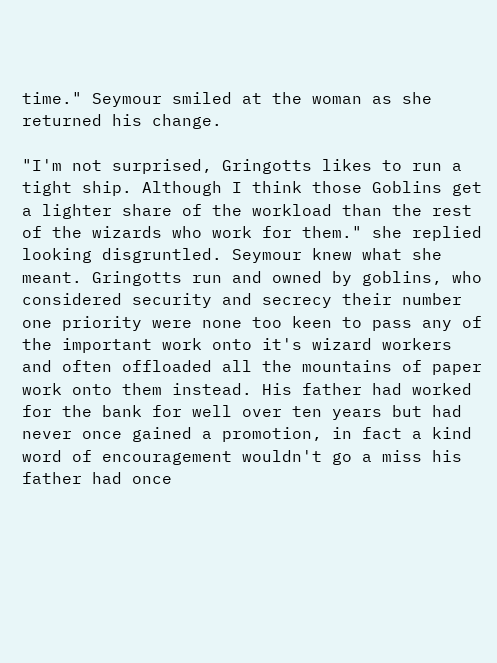time." Seymour smiled at the woman as she returned his change.

"I'm not surprised, Gringotts likes to run a tight ship. Although I think those Goblins get a lighter share of the workload than the rest of the wizards who work for them." she replied looking disgruntled. Seymour knew what she meant. Gringotts run and owned by goblins, who considered security and secrecy their number one priority were none too keen to pass any of the important work onto it's wizard workers and often offloaded all the mountains of paper work onto them instead. His father had worked for the bank for well over ten years but had never once gained a promotion, in fact a kind word of encouragement wouldn't go a miss his father had once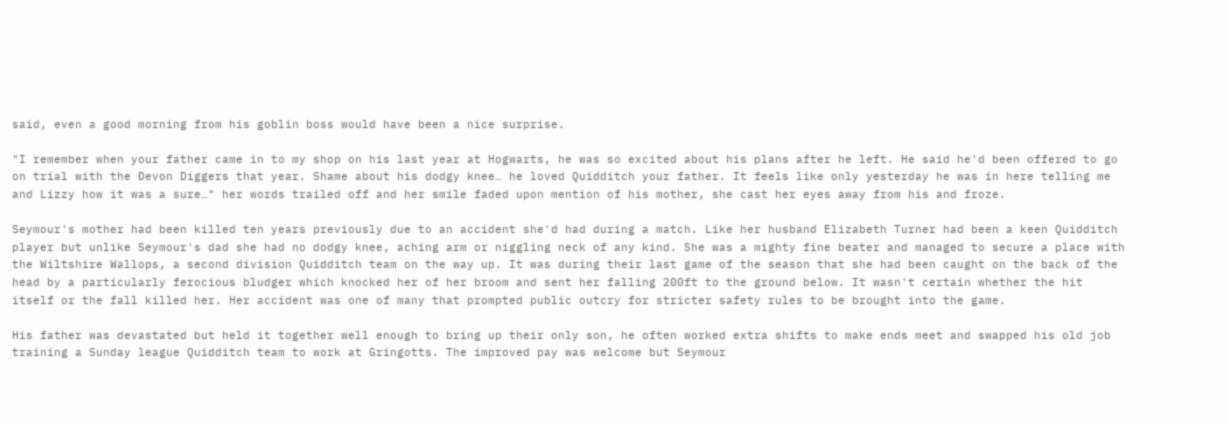said, even a good morning from his goblin boss would have been a nice surprise.

"I remember when your father came in to my shop on his last year at Hogwarts, he was so excited about his plans after he left. He said he'd been offered to go on trial with the Devon Diggers that year. Shame about his dodgy knee… he loved Quidditch your father. It feels like only yesterday he was in here telling me and Lizzy how it was a sure…" her words trailed off and her smile faded upon mention of his mother, she cast her eyes away from his and froze.

Seymour's mother had been killed ten years previously due to an accident she'd had during a match. Like her husband Elizabeth Turner had been a keen Quidditch player but unlike Seymour's dad she had no dodgy knee, aching arm or niggling neck of any kind. She was a mighty fine beater and managed to secure a place with the Wiltshire Wallops, a second division Quidditch team on the way up. It was during their last game of the season that she had been caught on the back of the head by a particularly ferocious bludger which knocked her of her broom and sent her falling 200ft to the ground below. It wasn't certain whether the hit itself or the fall killed her. Her accident was one of many that prompted public outcry for stricter safety rules to be brought into the game.

His father was devastated but held it together well enough to bring up their only son, he often worked extra shifts to make ends meet and swapped his old job training a Sunday league Quidditch team to work at Gringotts. The improved pay was welcome but Seymour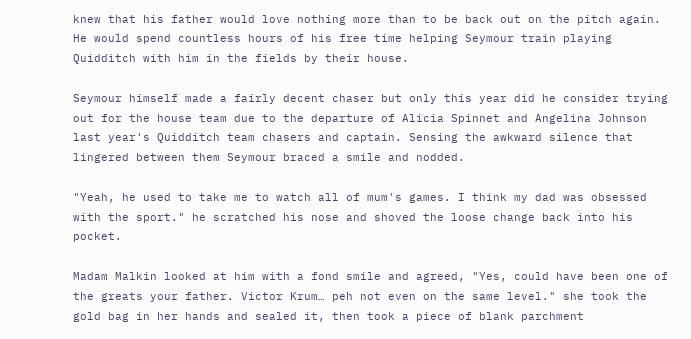knew that his father would love nothing more than to be back out on the pitch again. He would spend countless hours of his free time helping Seymour train playing Quidditch with him in the fields by their house.

Seymour himself made a fairly decent chaser but only this year did he consider trying out for the house team due to the departure of Alicia Spinnet and Angelina Johnson last year's Quidditch team chasers and captain. Sensing the awkward silence that lingered between them Seymour braced a smile and nodded.

"Yeah, he used to take me to watch all of mum's games. I think my dad was obsessed with the sport." he scratched his nose and shoved the loose change back into his pocket.

Madam Malkin looked at him with a fond smile and agreed, "Yes, could have been one of the greats your father. Victor Krum… peh not even on the same level." she took the gold bag in her hands and sealed it, then took a piece of blank parchment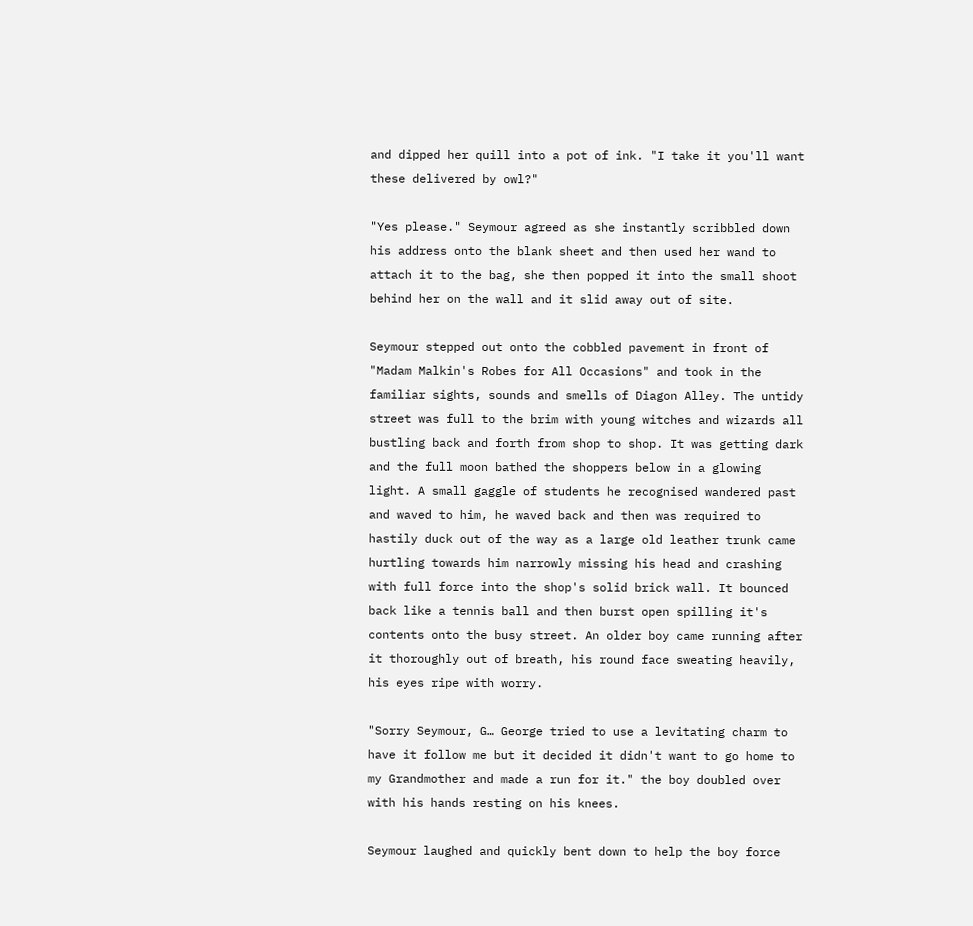and dipped her quill into a pot of ink. "I take it you'll want these delivered by owl?"

"Yes please." Seymour agreed as she instantly scribbled down his address onto the blank sheet and then used her wand to attach it to the bag, she then popped it into the small shoot behind her on the wall and it slid away out of site.

Seymour stepped out onto the cobbled pavement in front of "Madam Malkin's Robes for All Occasions" and took in the familiar sights, sounds and smells of Diagon Alley. The untidy street was full to the brim with young witches and wizards all bustling back and forth from shop to shop. It was getting dark and the full moon bathed the shoppers below in a glowing light. A small gaggle of students he recognised wandered past and waved to him, he waved back and then was required to hastily duck out of the way as a large old leather trunk came hurtling towards him narrowly missing his head and crashing with full force into the shop's solid brick wall. It bounced back like a tennis ball and then burst open spilling it's contents onto the busy street. An older boy came running after it thoroughly out of breath, his round face sweating heavily, his eyes ripe with worry.

"Sorry Seymour, G… George tried to use a levitating charm to have it follow me but it decided it didn't want to go home to my Grandmother and made a run for it." the boy doubled over with his hands resting on his knees.

Seymour laughed and quickly bent down to help the boy force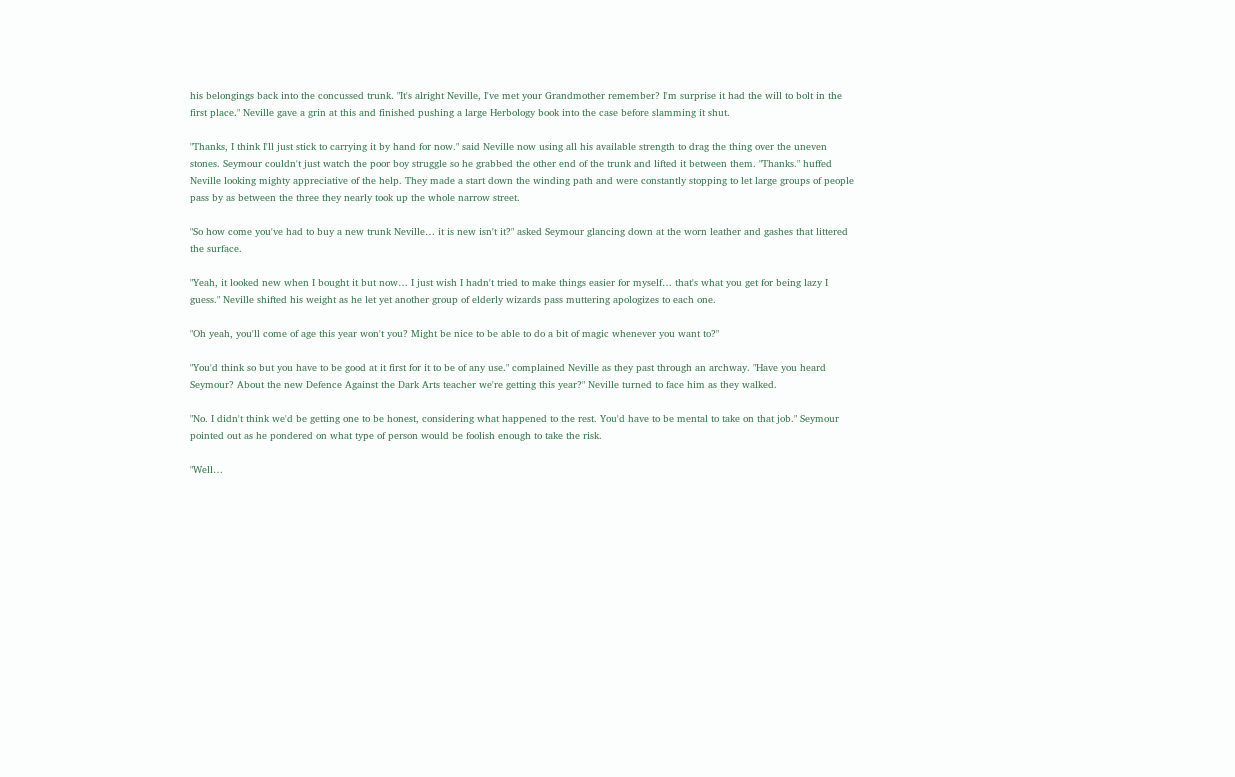his belongings back into the concussed trunk. "It's alright Neville, I've met your Grandmother remember? I'm surprise it had the will to bolt in the first place." Neville gave a grin at this and finished pushing a large Herbology book into the case before slamming it shut.

"Thanks, I think I'll just stick to carrying it by hand for now." said Neville now using all his available strength to drag the thing over the uneven stones. Seymour couldn't just watch the poor boy struggle so he grabbed the other end of the trunk and lifted it between them. "Thanks." huffed Neville looking mighty appreciative of the help. They made a start down the winding path and were constantly stopping to let large groups of people pass by as between the three they nearly took up the whole narrow street.

"So how come you've had to buy a new trunk Neville… it is new isn't it?" asked Seymour glancing down at the worn leather and gashes that littered the surface.

"Yeah, it looked new when I bought it but now… I just wish I hadn't tried to make things easier for myself… that's what you get for being lazy I guess." Neville shifted his weight as he let yet another group of elderly wizards pass muttering apologizes to each one.

"Oh yeah, you'll come of age this year won't you? Might be nice to be able to do a bit of magic whenever you want to?"

"You'd think so but you have to be good at it first for it to be of any use." complained Neville as they past through an archway. "Have you heard Seymour? About the new Defence Against the Dark Arts teacher we're getting this year?" Neville turned to face him as they walked.

"No. I didn't think we'd be getting one to be honest, considering what happened to the rest. You'd have to be mental to take on that job." Seymour pointed out as he pondered on what type of person would be foolish enough to take the risk.

"Well…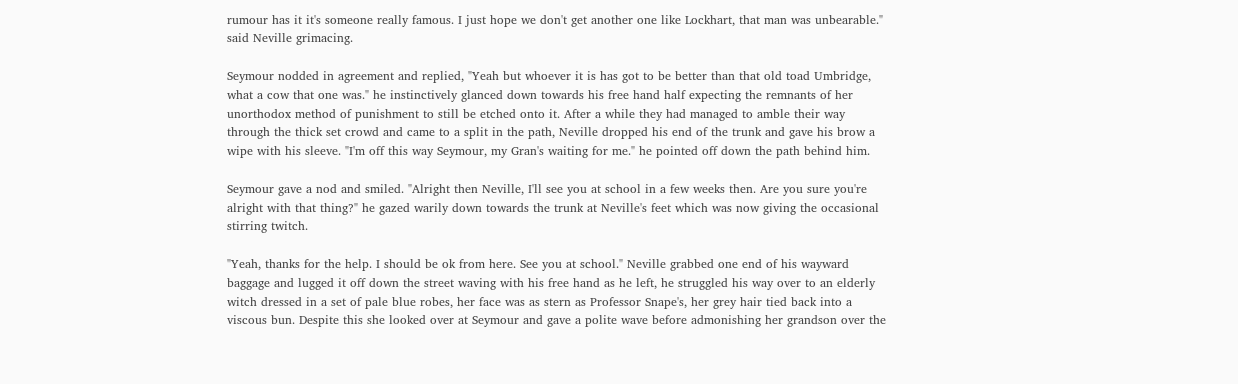rumour has it it's someone really famous. I just hope we don't get another one like Lockhart, that man was unbearable." said Neville grimacing.

Seymour nodded in agreement and replied, "Yeah but whoever it is has got to be better than that old toad Umbridge, what a cow that one was." he instinctively glanced down towards his free hand half expecting the remnants of her unorthodox method of punishment to still be etched onto it. After a while they had managed to amble their way through the thick set crowd and came to a split in the path, Neville dropped his end of the trunk and gave his brow a wipe with his sleeve. "I'm off this way Seymour, my Gran's waiting for me." he pointed off down the path behind him.

Seymour gave a nod and smiled. "Alright then Neville, I'll see you at school in a few weeks then. Are you sure you're alright with that thing?" he gazed warily down towards the trunk at Neville's feet which was now giving the occasional stirring twitch.

"Yeah, thanks for the help. I should be ok from here. See you at school." Neville grabbed one end of his wayward baggage and lugged it off down the street waving with his free hand as he left, he struggled his way over to an elderly witch dressed in a set of pale blue robes, her face was as stern as Professor Snape's, her grey hair tied back into a viscous bun. Despite this she looked over at Seymour and gave a polite wave before admonishing her grandson over the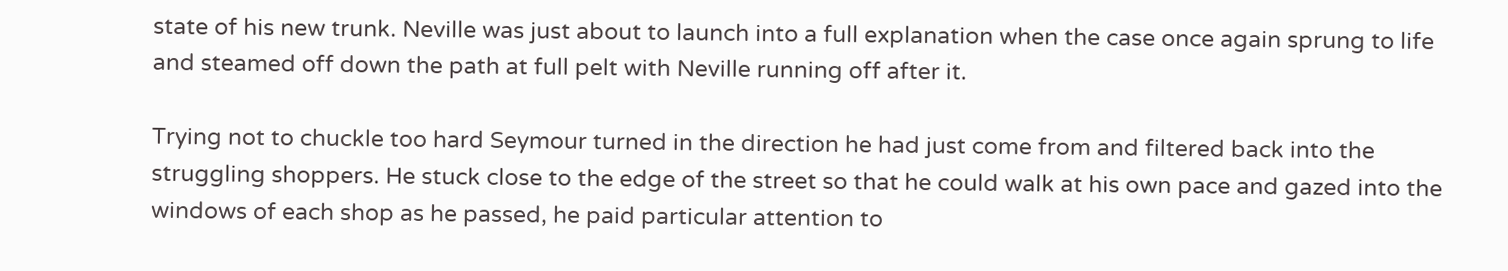state of his new trunk. Neville was just about to launch into a full explanation when the case once again sprung to life and steamed off down the path at full pelt with Neville running off after it.

Trying not to chuckle too hard Seymour turned in the direction he had just come from and filtered back into the struggling shoppers. He stuck close to the edge of the street so that he could walk at his own pace and gazed into the windows of each shop as he passed, he paid particular attention to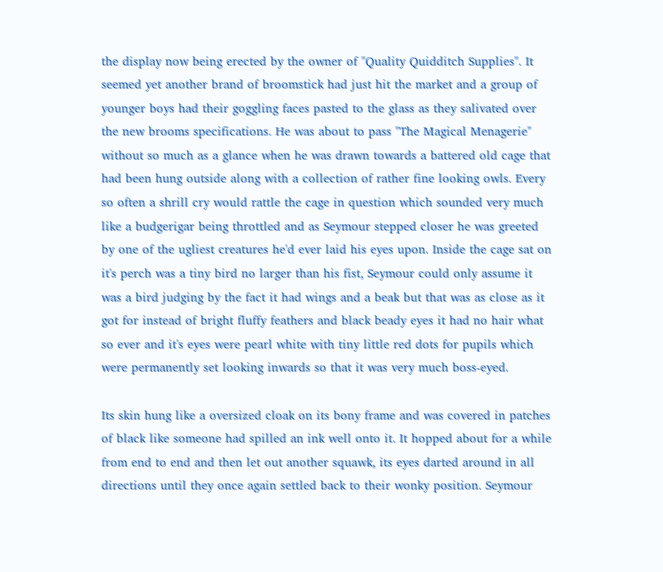the display now being erected by the owner of "Quality Quidditch Supplies". It seemed yet another brand of broomstick had just hit the market and a group of younger boys had their goggling faces pasted to the glass as they salivated over the new brooms specifications. He was about to pass "The Magical Menagerie" without so much as a glance when he was drawn towards a battered old cage that had been hung outside along with a collection of rather fine looking owls. Every so often a shrill cry would rattle the cage in question which sounded very much like a budgerigar being throttled and as Seymour stepped closer he was greeted by one of the ugliest creatures he'd ever laid his eyes upon. Inside the cage sat on it's perch was a tiny bird no larger than his fist, Seymour could only assume it was a bird judging by the fact it had wings and a beak but that was as close as it got for instead of bright fluffy feathers and black beady eyes it had no hair what so ever and it's eyes were pearl white with tiny little red dots for pupils which were permanently set looking inwards so that it was very much boss-eyed.

Its skin hung like a oversized cloak on its bony frame and was covered in patches of black like someone had spilled an ink well onto it. It hopped about for a while from end to end and then let out another squawk, its eyes darted around in all directions until they once again settled back to their wonky position. Seymour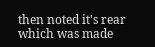then noted it's rear which was made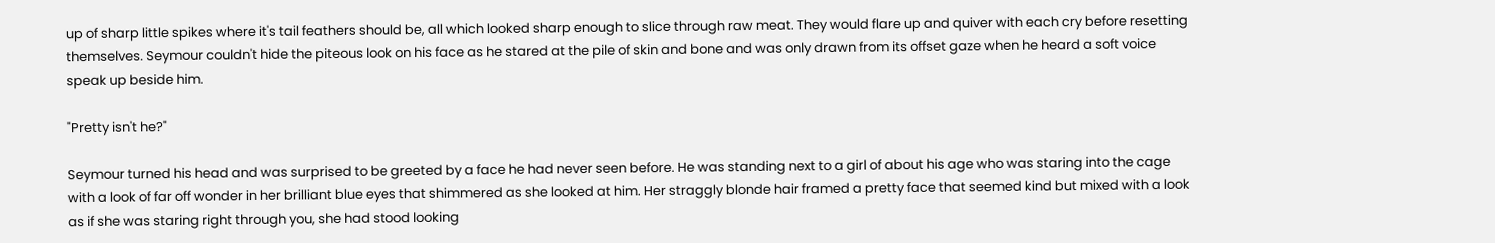up of sharp little spikes where it's tail feathers should be, all which looked sharp enough to slice through raw meat. They would flare up and quiver with each cry before resetting themselves. Seymour couldn't hide the piteous look on his face as he stared at the pile of skin and bone and was only drawn from its offset gaze when he heard a soft voice speak up beside him.

"Pretty isn't he?"

Seymour turned his head and was surprised to be greeted by a face he had never seen before. He was standing next to a girl of about his age who was staring into the cage with a look of far off wonder in her brilliant blue eyes that shimmered as she looked at him. Her straggly blonde hair framed a pretty face that seemed kind but mixed with a look as if she was staring right through you, she had stood looking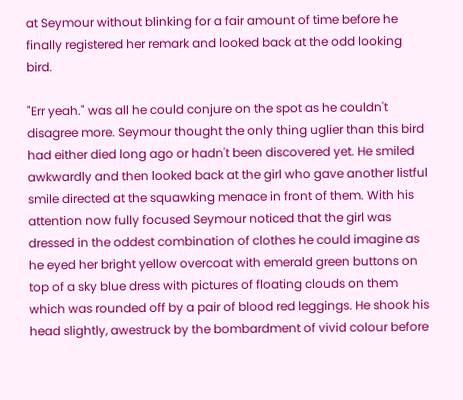at Seymour without blinking for a fair amount of time before he finally registered her remark and looked back at the odd looking bird.

"Err yeah." was all he could conjure on the spot as he couldn't disagree more. Seymour thought the only thing uglier than this bird had either died long ago or hadn't been discovered yet. He smiled awkwardly and then looked back at the girl who gave another listful smile directed at the squawking menace in front of them. With his attention now fully focused Seymour noticed that the girl was dressed in the oddest combination of clothes he could imagine as he eyed her bright yellow overcoat with emerald green buttons on top of a sky blue dress with pictures of floating clouds on them which was rounded off by a pair of blood red leggings. He shook his head slightly, awestruck by the bombardment of vivid colour before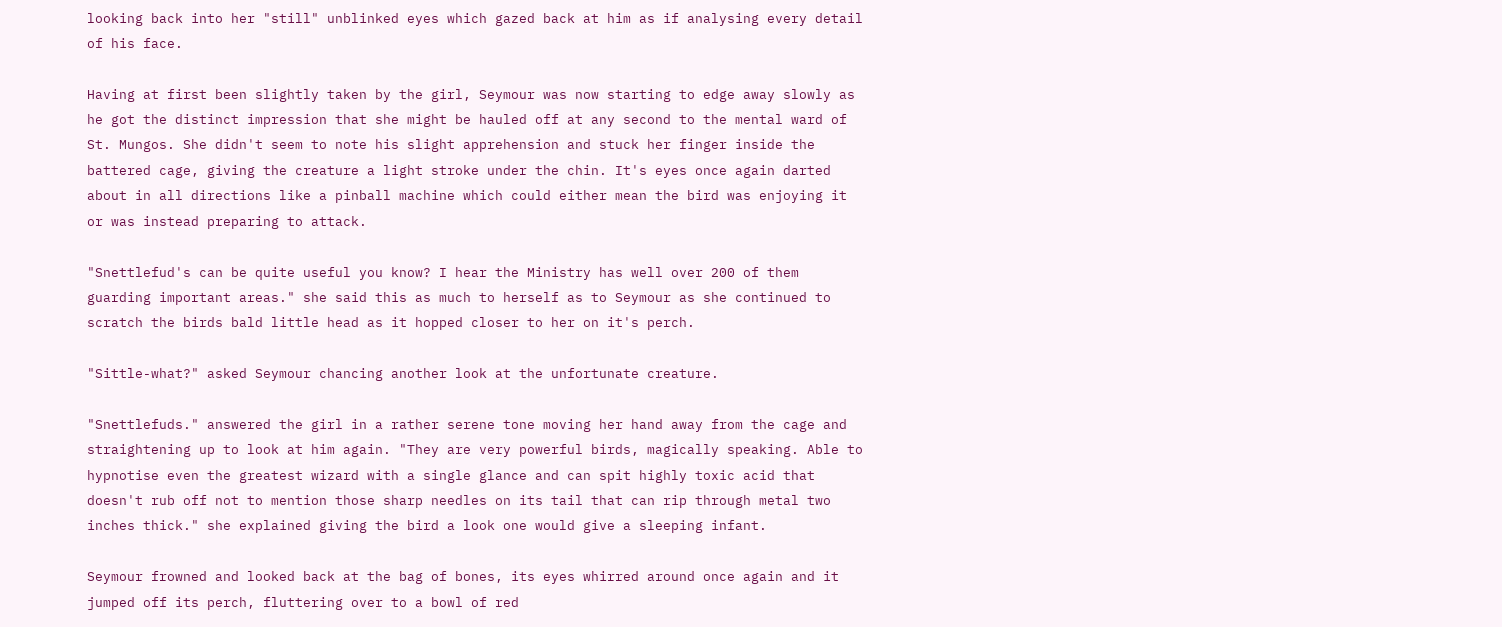looking back into her "still" unblinked eyes which gazed back at him as if analysing every detail of his face.

Having at first been slightly taken by the girl, Seymour was now starting to edge away slowly as he got the distinct impression that she might be hauled off at any second to the mental ward of St. Mungos. She didn't seem to note his slight apprehension and stuck her finger inside the battered cage, giving the creature a light stroke under the chin. It's eyes once again darted about in all directions like a pinball machine which could either mean the bird was enjoying it or was instead preparing to attack.

"Snettlefud's can be quite useful you know? I hear the Ministry has well over 200 of them guarding important areas." she said this as much to herself as to Seymour as she continued to scratch the birds bald little head as it hopped closer to her on it's perch.

"Sittle-what?" asked Seymour chancing another look at the unfortunate creature.

"Snettlefuds." answered the girl in a rather serene tone moving her hand away from the cage and straightening up to look at him again. "They are very powerful birds, magically speaking. Able to hypnotise even the greatest wizard with a single glance and can spit highly toxic acid that doesn't rub off not to mention those sharp needles on its tail that can rip through metal two inches thick." she explained giving the bird a look one would give a sleeping infant.

Seymour frowned and looked back at the bag of bones, its eyes whirred around once again and it jumped off its perch, fluttering over to a bowl of red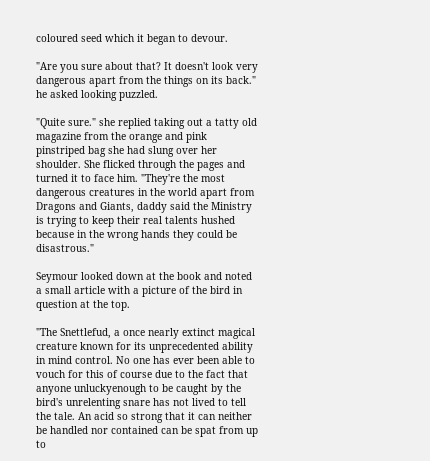coloured seed which it began to devour.

"Are you sure about that? It doesn't look very dangerous apart from the things on its back." he asked looking puzzled.

"Quite sure." she replied taking out a tatty old magazine from the orange and pink pinstriped bag she had slung over her shoulder. She flicked through the pages and turned it to face him. "They're the most dangerous creatures in the world apart from Dragons and Giants, daddy said the Ministry is trying to keep their real talents hushed because in the wrong hands they could be disastrous."

Seymour looked down at the book and noted a small article with a picture of the bird in question at the top.

"The Snettlefud, a once nearly extinct magical creature known for its unprecedented ability in mind control. No one has ever been able to vouch for this of course due to the fact that anyone unluckyenough to be caught by the bird's unrelenting snare has not lived to tell the tale. An acid so strong that it can neither be handled nor contained can be spat from up to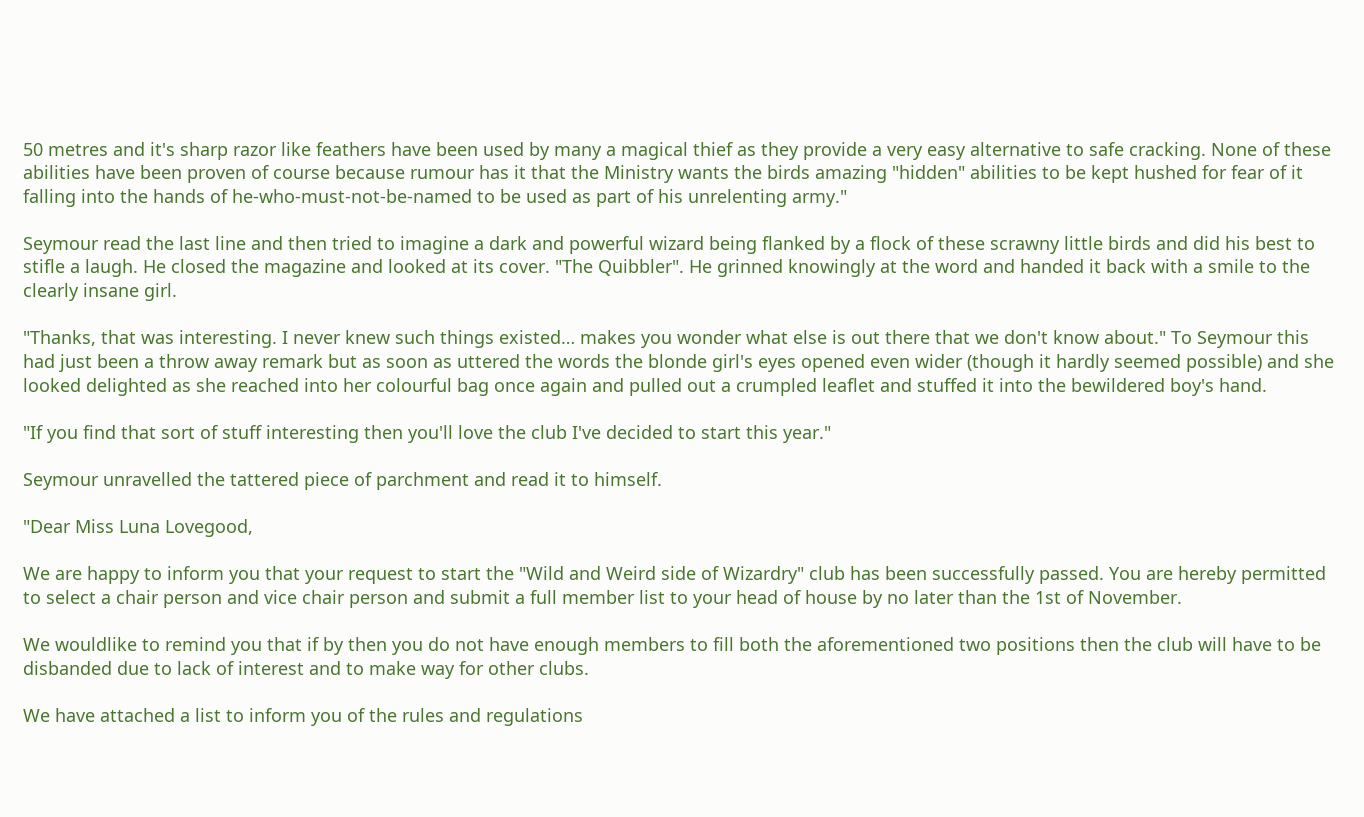50 metres and it's sharp razor like feathers have been used by many a magical thief as they provide a very easy alternative to safe cracking. None of these abilities have been proven of course because rumour has it that the Ministry wants the birds amazing "hidden" abilities to be kept hushed for fear of it falling into the hands of he-who-must-not-be-named to be used as part of his unrelenting army."

Seymour read the last line and then tried to imagine a dark and powerful wizard being flanked by a flock of these scrawny little birds and did his best to stifle a laugh. He closed the magazine and looked at its cover. "The Quibbler". He grinned knowingly at the word and handed it back with a smile to the clearly insane girl.

"Thanks, that was interesting. I never knew such things existed… makes you wonder what else is out there that we don't know about." To Seymour this had just been a throw away remark but as soon as uttered the words the blonde girl's eyes opened even wider (though it hardly seemed possible) and she looked delighted as she reached into her colourful bag once again and pulled out a crumpled leaflet and stuffed it into the bewildered boy's hand.

"If you find that sort of stuff interesting then you'll love the club I've decided to start this year."

Seymour unravelled the tattered piece of parchment and read it to himself.

"Dear Miss Luna Lovegood,

We are happy to inform you that your request to start the "Wild and Weird side of Wizardry" club has been successfully passed. You are hereby permitted to select a chair person and vice chair person and submit a full member list to your head of house by no later than the 1st of November.

We wouldlike to remind you that if by then you do not have enough members to fill both the aforementioned two positions then the club will have to be disbanded due to lack of interest and to make way for other clubs.

We have attached a list to inform you of the rules and regulations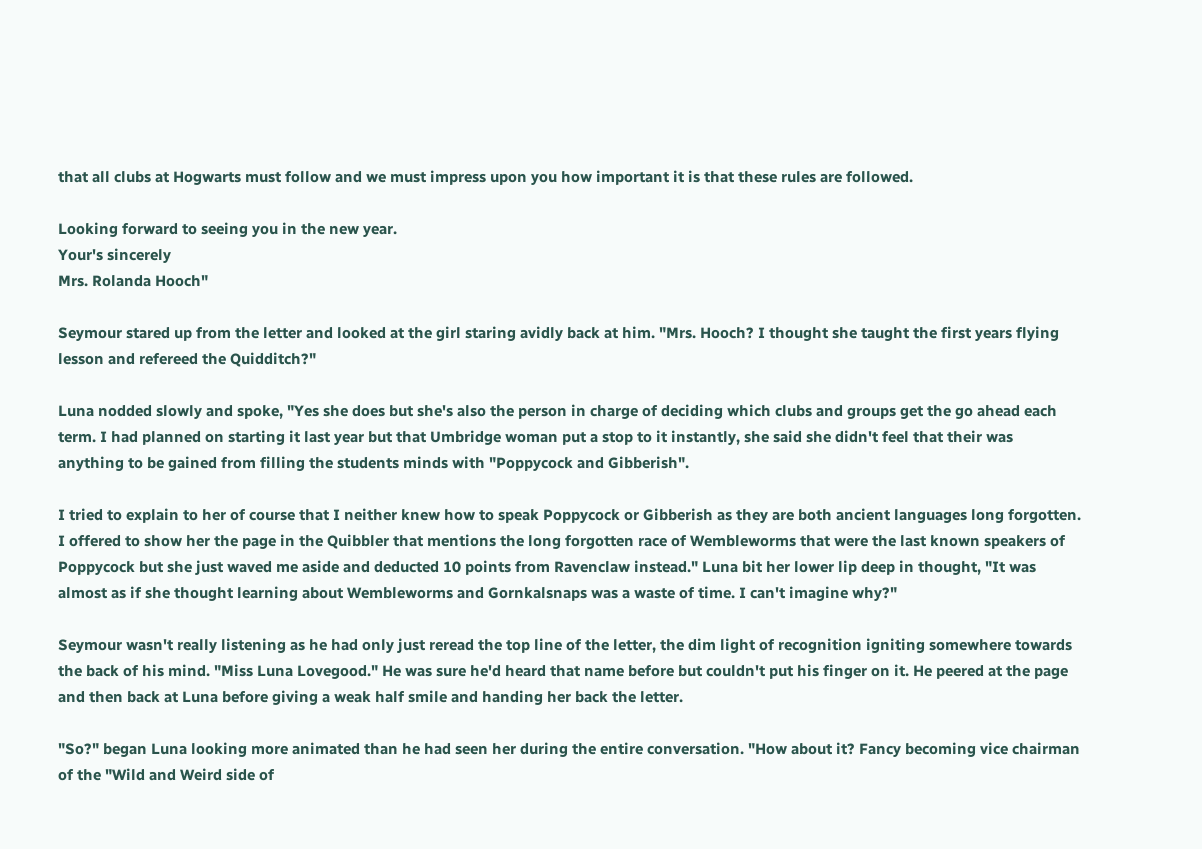that all clubs at Hogwarts must follow and we must impress upon you how important it is that these rules are followed.

Looking forward to seeing you in the new year.
Your's sincerely
Mrs. Rolanda Hooch"

Seymour stared up from the letter and looked at the girl staring avidly back at him. "Mrs. Hooch? I thought she taught the first years flying lesson and refereed the Quidditch?"

Luna nodded slowly and spoke, "Yes she does but she's also the person in charge of deciding which clubs and groups get the go ahead each term. I had planned on starting it last year but that Umbridge woman put a stop to it instantly, she said she didn't feel that their was anything to be gained from filling the students minds with "Poppycock and Gibberish".

I tried to explain to her of course that I neither knew how to speak Poppycock or Gibberish as they are both ancient languages long forgotten. I offered to show her the page in the Quibbler that mentions the long forgotten race of Wembleworms that were the last known speakers of Poppycock but she just waved me aside and deducted 10 points from Ravenclaw instead." Luna bit her lower lip deep in thought, "It was almost as if she thought learning about Wembleworms and Gornkalsnaps was a waste of time. I can't imagine why?"

Seymour wasn't really listening as he had only just reread the top line of the letter, the dim light of recognition igniting somewhere towards the back of his mind. "Miss Luna Lovegood." He was sure he'd heard that name before but couldn't put his finger on it. He peered at the page and then back at Luna before giving a weak half smile and handing her back the letter.

"So?" began Luna looking more animated than he had seen her during the entire conversation. "How about it? Fancy becoming vice chairman of the "Wild and Weird side of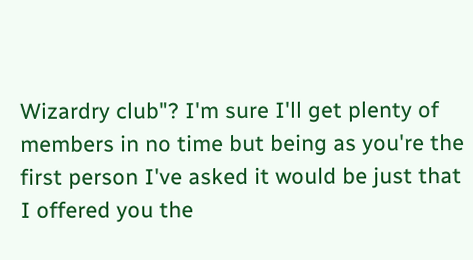Wizardry club"? I'm sure I'll get plenty of members in no time but being as you're the first person I've asked it would be just that I offered you the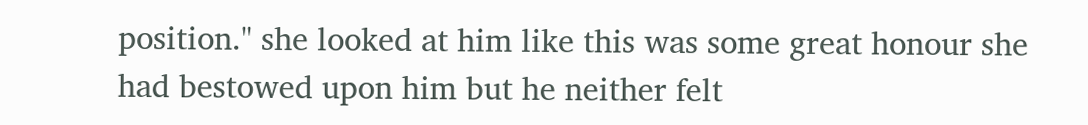position." she looked at him like this was some great honour she had bestowed upon him but he neither felt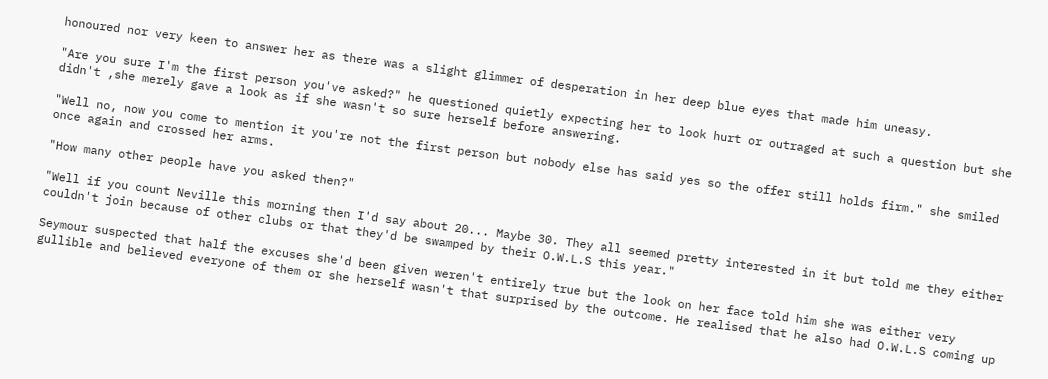honoured nor very keen to answer her as there was a slight glimmer of desperation in her deep blue eyes that made him uneasy.

"Are you sure I'm the first person you've asked?" he questioned quietly expecting her to look hurt or outraged at such a question but she didn't ,she merely gave a look as if she wasn't so sure herself before answering.

"Well no, now you come to mention it you're not the first person but nobody else has said yes so the offer still holds firm." she smiled once again and crossed her arms.

"How many other people have you asked then?"

"Well if you count Neville this morning then I'd say about 20... Maybe 30. They all seemed pretty interested in it but told me they either couldn't join because of other clubs or that they'd be swamped by their O.W.L.S this year."

Seymour suspected that half the excuses she'd been given weren't entirely true but the look on her face told him she was either very gullible and believed everyone of them or she herself wasn't that surprised by the outcome. He realised that he also had O.W.L.S coming up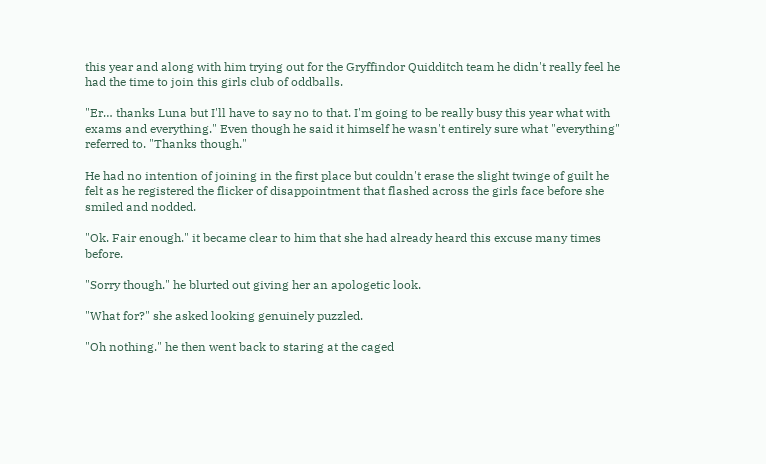this year and along with him trying out for the Gryffindor Quidditch team he didn't really feel he had the time to join this girls club of oddballs.

"Er… thanks Luna but I'll have to say no to that. I'm going to be really busy this year what with exams and everything." Even though he said it himself he wasn't entirely sure what "everything" referred to. "Thanks though."

He had no intention of joining in the first place but couldn't erase the slight twinge of guilt he felt as he registered the flicker of disappointment that flashed across the girls face before she smiled and nodded.

"Ok. Fair enough." it became clear to him that she had already heard this excuse many times before.

"Sorry though." he blurted out giving her an apologetic look.

"What for?" she asked looking genuinely puzzled.

"Oh nothing." he then went back to staring at the caged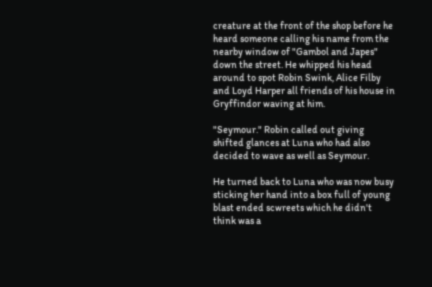creature at the front of the shop before he heard someone calling his name from the nearby window of "Gambol and Japes" down the street. He whipped his head around to spot Robin Swink, Alice Filby and Loyd Harper all friends of his house in Gryffindor waving at him.

"Seymour." Robin called out giving shifted glances at Luna who had also decided to wave as well as Seymour.

He turned back to Luna who was now busy sticking her hand into a box full of young blast ended scwreets which he didn't think was a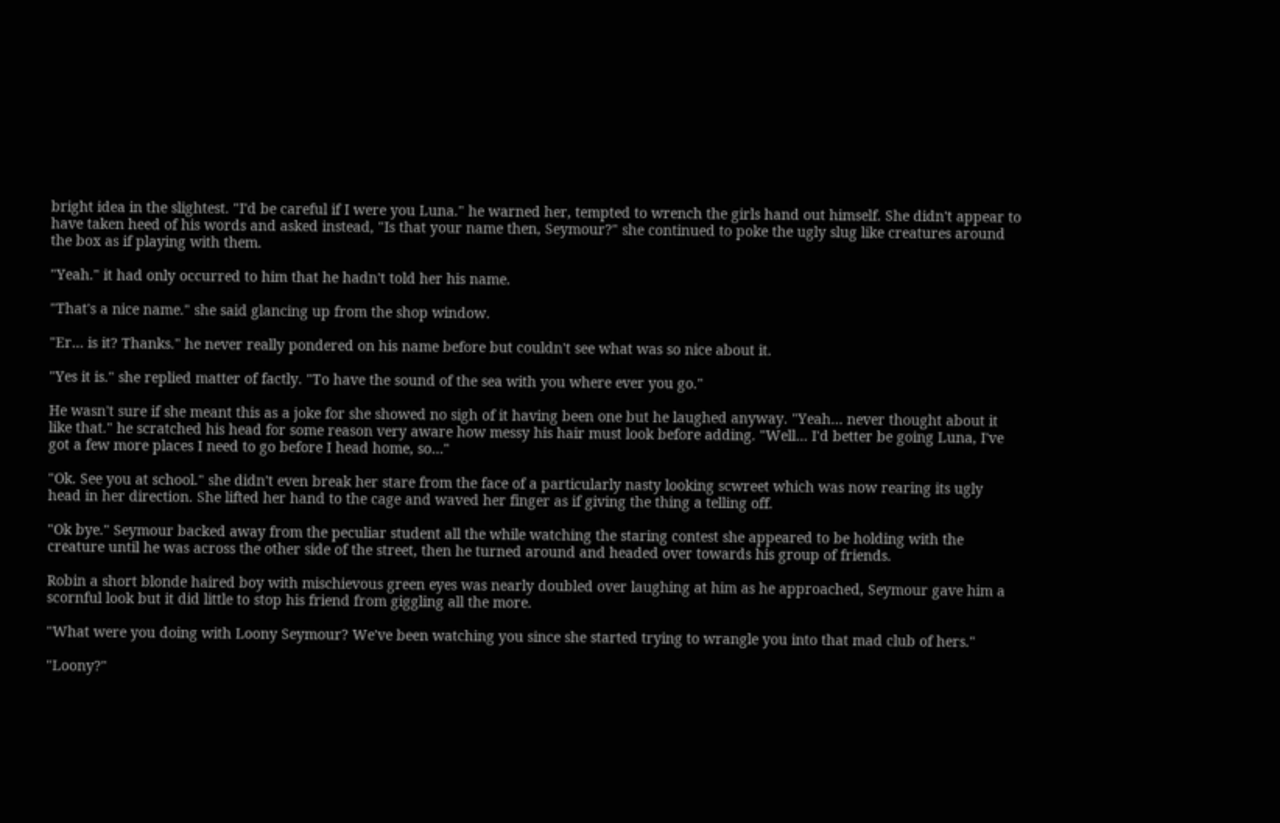bright idea in the slightest. "I'd be careful if I were you Luna." he warned her, tempted to wrench the girls hand out himself. She didn't appear to have taken heed of his words and asked instead, "Is that your name then, Seymour?" she continued to poke the ugly slug like creatures around the box as if playing with them.

"Yeah." it had only occurred to him that he hadn't told her his name.

"That's a nice name." she said glancing up from the shop window.

"Er… is it? Thanks." he never really pondered on his name before but couldn't see what was so nice about it.

"Yes it is." she replied matter of factly. "To have the sound of the sea with you where ever you go."

He wasn't sure if she meant this as a joke for she showed no sigh of it having been one but he laughed anyway. "Yeah… never thought about it like that." he scratched his head for some reason very aware how messy his hair must look before adding. "Well… I'd better be going Luna, I've got a few more places I need to go before I head home, so…"

"Ok. See you at school." she didn't even break her stare from the face of a particularly nasty looking scwreet which was now rearing its ugly head in her direction. She lifted her hand to the cage and waved her finger as if giving the thing a telling off.

"Ok bye." Seymour backed away from the peculiar student all the while watching the staring contest she appeared to be holding with the creature until he was across the other side of the street, then he turned around and headed over towards his group of friends.

Robin a short blonde haired boy with mischievous green eyes was nearly doubled over laughing at him as he approached, Seymour gave him a scornful look but it did little to stop his friend from giggling all the more.

"What were you doing with Loony Seymour? We've been watching you since she started trying to wrangle you into that mad club of hers."

"Loony?"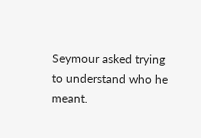Seymour asked trying to understand who he meant.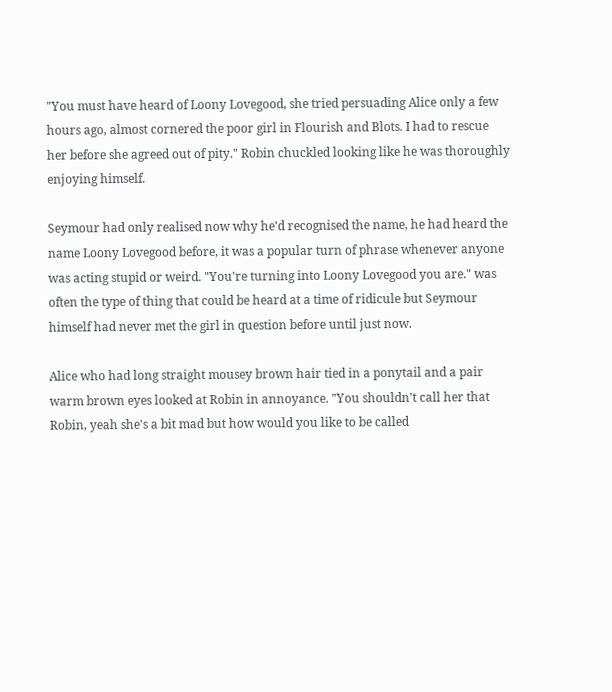"You must have heard of Loony Lovegood, she tried persuading Alice only a few hours ago, almost cornered the poor girl in Flourish and Blots. I had to rescue her before she agreed out of pity." Robin chuckled looking like he was thoroughly enjoying himself.

Seymour had only realised now why he'd recognised the name, he had heard the name Loony Lovegood before, it was a popular turn of phrase whenever anyone was acting stupid or weird. "You're turning into Loony Lovegood you are." was often the type of thing that could be heard at a time of ridicule but Seymour himself had never met the girl in question before until just now.

Alice who had long straight mousey brown hair tied in a ponytail and a pair warm brown eyes looked at Robin in annoyance. "You shouldn't call her that Robin, yeah she's a bit mad but how would you like to be called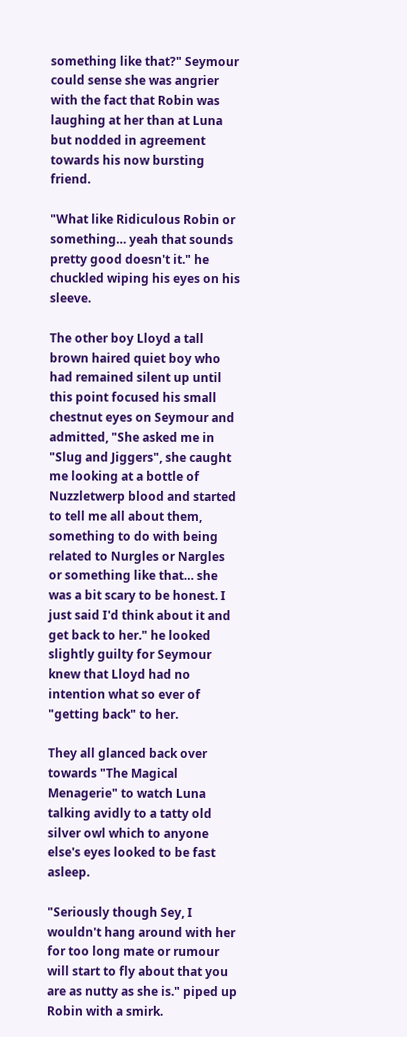something like that?" Seymour could sense she was angrier with the fact that Robin was laughing at her than at Luna but nodded in agreement towards his now bursting friend.

"What like Ridiculous Robin or something… yeah that sounds pretty good doesn't it." he chuckled wiping his eyes on his sleeve.

The other boy Lloyd a tall brown haired quiet boy who had remained silent up until this point focused his small chestnut eyes on Seymour and admitted, "She asked me in "Slug and Jiggers", she caught me looking at a bottle of Nuzzletwerp blood and started to tell me all about them, something to do with being related to Nurgles or Nargles or something like that… she was a bit scary to be honest. I just said I'd think about it and get back to her." he looked slightly guilty for Seymour knew that Lloyd had no intention what so ever of "getting back" to her.

They all glanced back over towards "The Magical Menagerie" to watch Luna talking avidly to a tatty old silver owl which to anyone else's eyes looked to be fast asleep.

"Seriously though Sey, I wouldn't hang around with her for too long mate or rumour will start to fly about that you are as nutty as she is." piped up Robin with a smirk.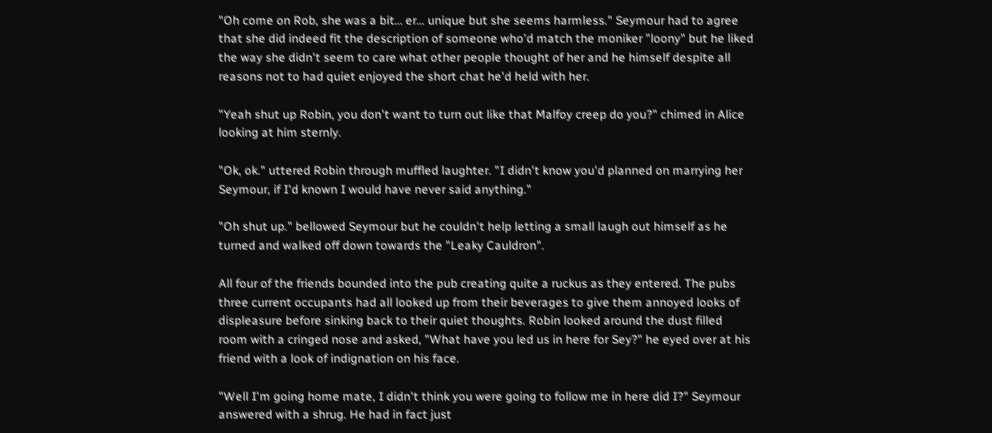"Oh come on Rob, she was a bit… er… unique but she seems harmless." Seymour had to agree that she did indeed fit the description of someone who'd match the moniker "loony" but he liked the way she didn't seem to care what other people thought of her and he himself despite all reasons not to had quiet enjoyed the short chat he'd held with her.

"Yeah shut up Robin, you don't want to turn out like that Malfoy creep do you?" chimed in Alice looking at him sternly.

"Ok, ok." uttered Robin through muffled laughter. "I didn't know you'd planned on marrying her Seymour, if I'd known I would have never said anything."

"Oh shut up." bellowed Seymour but he couldn't help letting a small laugh out himself as he turned and walked off down towards the "Leaky Cauldron".

All four of the friends bounded into the pub creating quite a ruckus as they entered. The pubs three current occupants had all looked up from their beverages to give them annoyed looks of displeasure before sinking back to their quiet thoughts. Robin looked around the dust filled room with a cringed nose and asked, "What have you led us in here for Sey?" he eyed over at his friend with a look of indignation on his face.

"Well I'm going home mate, I didn't think you were going to follow me in here did I?" Seymour answered with a shrug. He had in fact just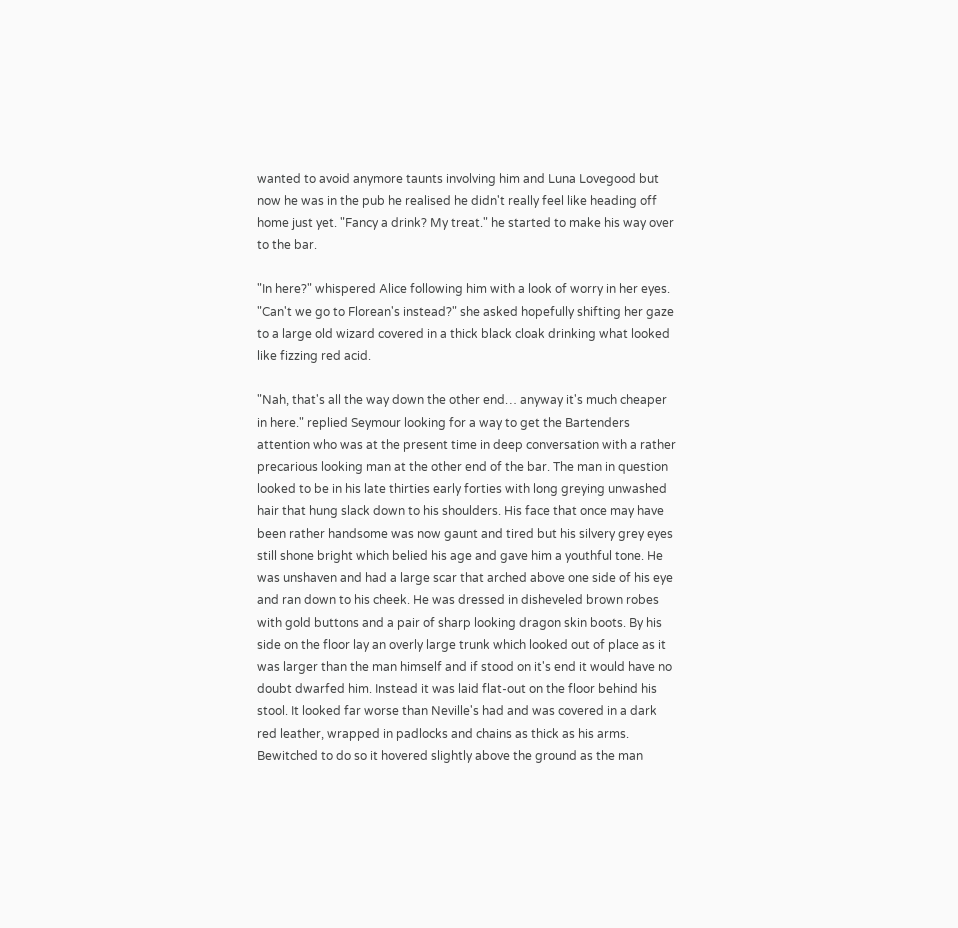wanted to avoid anymore taunts involving him and Luna Lovegood but now he was in the pub he realised he didn't really feel like heading off home just yet. "Fancy a drink? My treat." he started to make his way over to the bar.

"In here?" whispered Alice following him with a look of worry in her eyes. "Can't we go to Florean's instead?" she asked hopefully shifting her gaze to a large old wizard covered in a thick black cloak drinking what looked like fizzing red acid.

"Nah, that's all the way down the other end… anyway it's much cheaper in here." replied Seymour looking for a way to get the Bartenders attention who was at the present time in deep conversation with a rather precarious looking man at the other end of the bar. The man in question looked to be in his late thirties early forties with long greying unwashed hair that hung slack down to his shoulders. His face that once may have been rather handsome was now gaunt and tired but his silvery grey eyes still shone bright which belied his age and gave him a youthful tone. He was unshaven and had a large scar that arched above one side of his eye and ran down to his cheek. He was dressed in disheveled brown robes with gold buttons and a pair of sharp looking dragon skin boots. By his side on the floor lay an overly large trunk which looked out of place as it was larger than the man himself and if stood on it's end it would have no doubt dwarfed him. Instead it was laid flat-out on the floor behind his stool. It looked far worse than Neville's had and was covered in a dark red leather, wrapped in padlocks and chains as thick as his arms. Bewitched to do so it hovered slightly above the ground as the man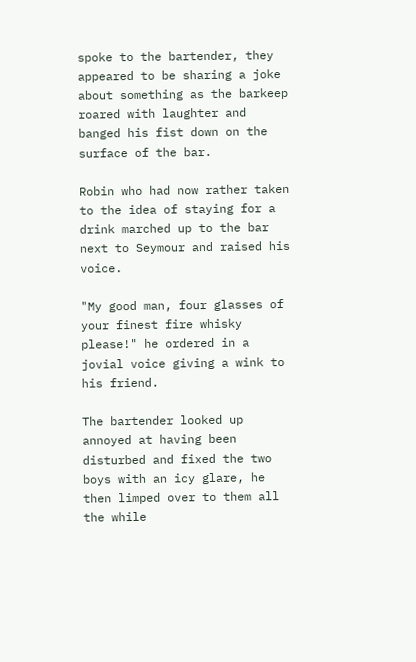spoke to the bartender, they appeared to be sharing a joke about something as the barkeep roared with laughter and banged his fist down on the surface of the bar.

Robin who had now rather taken to the idea of staying for a drink marched up to the bar next to Seymour and raised his voice.

"My good man, four glasses of your finest fire whisky please!" he ordered in a jovial voice giving a wink to his friend.

The bartender looked up annoyed at having been disturbed and fixed the two boys with an icy glare, he then limped over to them all the while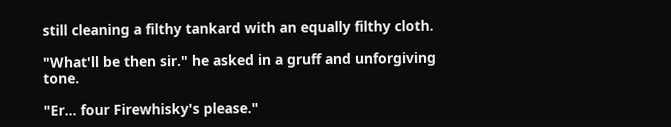still cleaning a filthy tankard with an equally filthy cloth.

"What'll be then sir." he asked in a gruff and unforgiving tone.

"Er… four Firewhisky's please."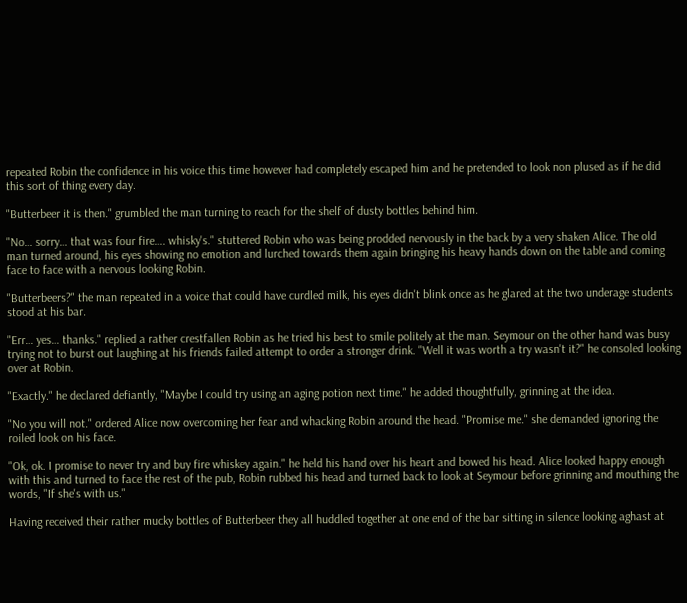repeated Robin the confidence in his voice this time however had completely escaped him and he pretended to look non plused as if he did this sort of thing every day.

"Butterbeer it is then." grumbled the man turning to reach for the shelf of dusty bottles behind him.

"No… sorry… that was four fire…. whisky's." stuttered Robin who was being prodded nervously in the back by a very shaken Alice. The old man turned around, his eyes showing no emotion and lurched towards them again bringing his heavy hands down on the table and coming face to face with a nervous looking Robin.

"Butterbeers?" the man repeated in a voice that could have curdled milk, his eyes didn't blink once as he glared at the two underage students stood at his bar.

"Err… yes… thanks." replied a rather crestfallen Robin as he tried his best to smile politely at the man. Seymour on the other hand was busy trying not to burst out laughing at his friends failed attempt to order a stronger drink. "Well it was worth a try wasn't it?" he consoled looking over at Robin.

"Exactly." he declared defiantly, "Maybe I could try using an aging potion next time." he added thoughtfully, grinning at the idea.

"No you will not." ordered Alice now overcoming her fear and whacking Robin around the head. "Promise me." she demanded ignoring the roiled look on his face.

"Ok, ok. I promise to never try and buy fire whiskey again." he held his hand over his heart and bowed his head. Alice looked happy enough with this and turned to face the rest of the pub, Robin rubbed his head and turned back to look at Seymour before grinning and mouthing the words, "If she's with us."

Having received their rather mucky bottles of Butterbeer they all huddled together at one end of the bar sitting in silence looking aghast at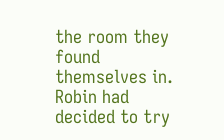the room they found themselves in. Robin had decided to try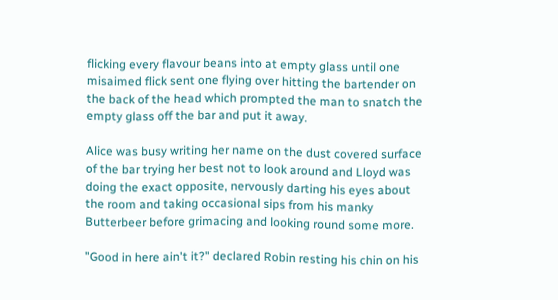flicking every flavour beans into at empty glass until one misaimed flick sent one flying over hitting the bartender on the back of the head which prompted the man to snatch the empty glass off the bar and put it away.

Alice was busy writing her name on the dust covered surface of the bar trying her best not to look around and Lloyd was doing the exact opposite, nervously darting his eyes about the room and taking occasional sips from his manky Butterbeer before grimacing and looking round some more.

"Good in here ain't it?" declared Robin resting his chin on his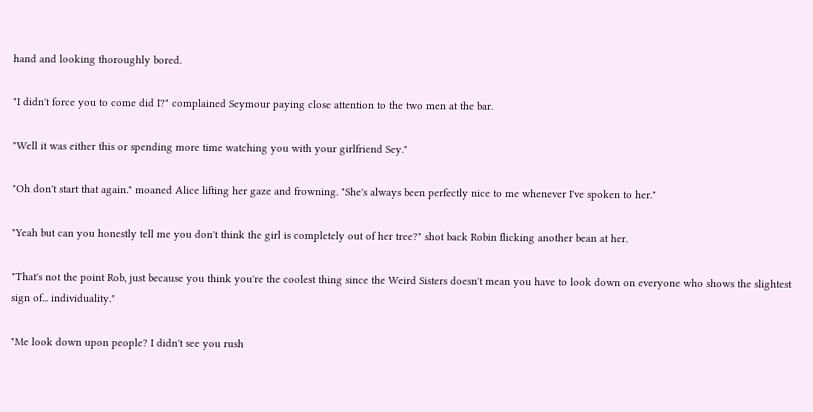hand and looking thoroughly bored.

"I didn't force you to come did I?" complained Seymour paying close attention to the two men at the bar.

"Well it was either this or spending more time watching you with your girlfriend Sey."

"Oh don't start that again." moaned Alice lifting her gaze and frowning. "She's always been perfectly nice to me whenever I've spoken to her."

"Yeah but can you honestly tell me you don't think the girl is completely out of her tree?" shot back Robin flicking another bean at her.

"That's not the point Rob, just because you think you're the coolest thing since the Weird Sisters doesn't mean you have to look down on everyone who shows the slightest sign of... individuality."

"Me look down upon people? I didn't see you rush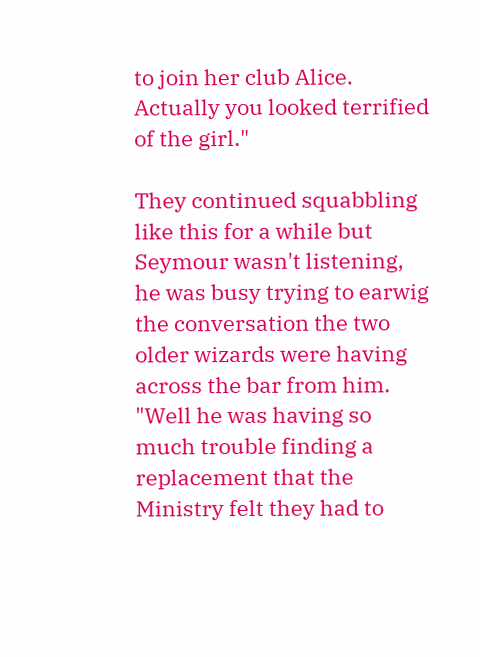to join her club Alice. Actually you looked terrified of the girl."

They continued squabbling like this for a while but Seymour wasn't listening, he was busy trying to earwig the conversation the two older wizards were having across the bar from him.
"Well he was having so much trouble finding a replacement that the Ministry felt they had to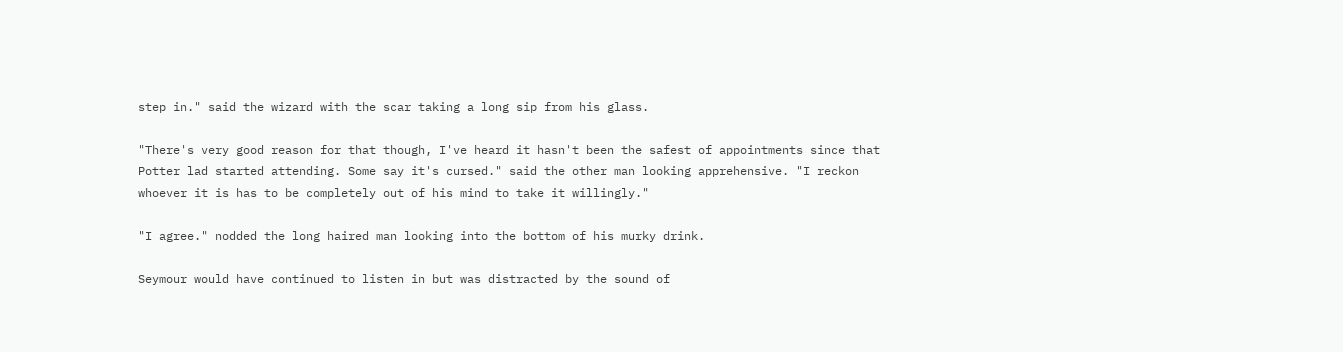step in." said the wizard with the scar taking a long sip from his glass.

"There's very good reason for that though, I've heard it hasn't been the safest of appointments since that Potter lad started attending. Some say it's cursed." said the other man looking apprehensive. "I reckon whoever it is has to be completely out of his mind to take it willingly."

"I agree." nodded the long haired man looking into the bottom of his murky drink.

Seymour would have continued to listen in but was distracted by the sound of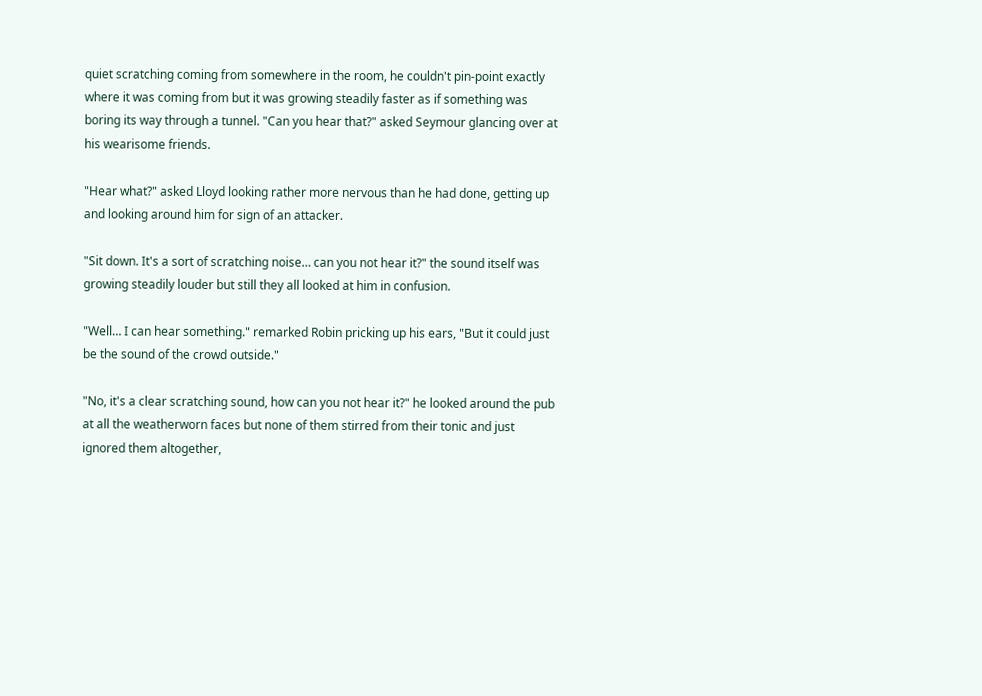quiet scratching coming from somewhere in the room, he couldn't pin-point exactly where it was coming from but it was growing steadily faster as if something was boring its way through a tunnel. "Can you hear that?" asked Seymour glancing over at his wearisome friends.

"Hear what?" asked Lloyd looking rather more nervous than he had done, getting up and looking around him for sign of an attacker.

"Sit down. It's a sort of scratching noise… can you not hear it?" the sound itself was growing steadily louder but still they all looked at him in confusion.

"Well… I can hear something." remarked Robin pricking up his ears, "But it could just be the sound of the crowd outside."

"No, it's a clear scratching sound, how can you not hear it?" he looked around the pub at all the weatherworn faces but none of them stirred from their tonic and just ignored them altogether,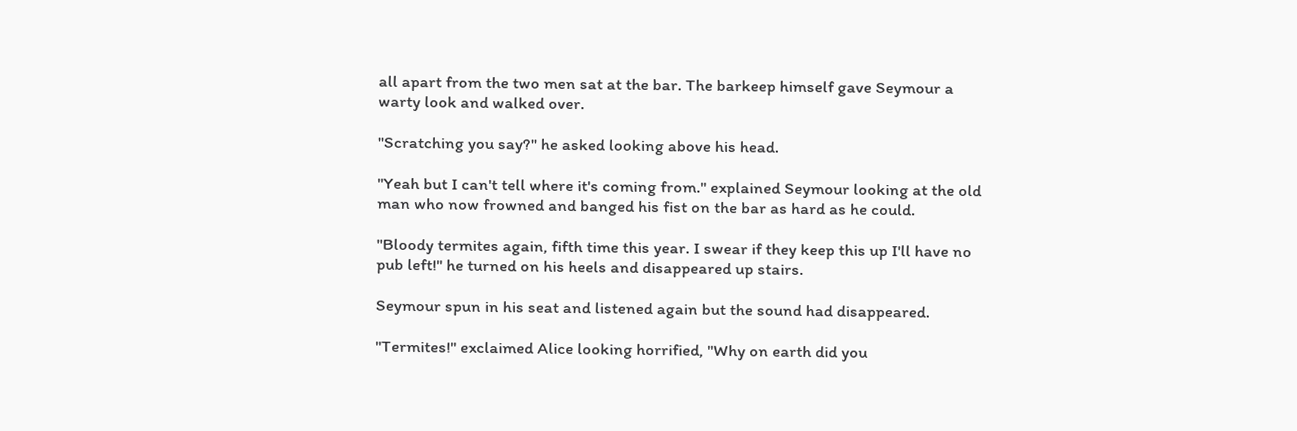all apart from the two men sat at the bar. The barkeep himself gave Seymour a warty look and walked over.

"Scratching you say?" he asked looking above his head.

"Yeah but I can't tell where it's coming from." explained Seymour looking at the old man who now frowned and banged his fist on the bar as hard as he could.

"Bloody termites again, fifth time this year. I swear if they keep this up I'll have no pub left!" he turned on his heels and disappeared up stairs.

Seymour spun in his seat and listened again but the sound had disappeared.

"Termites!" exclaimed Alice looking horrified, "Why on earth did you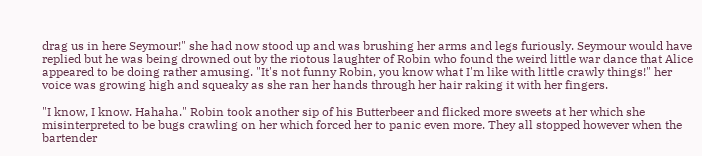drag us in here Seymour!" she had now stood up and was brushing her arms and legs furiously. Seymour would have replied but he was being drowned out by the riotous laughter of Robin who found the weird little war dance that Alice appeared to be doing rather amusing. "It's not funny Robin, you know what I'm like with little crawly things!" her voice was growing high and squeaky as she ran her hands through her hair raking it with her fingers.

"I know, I know. Hahaha." Robin took another sip of his Butterbeer and flicked more sweets at her which she misinterpreted to be bugs crawling on her which forced her to panic even more. They all stopped however when the bartender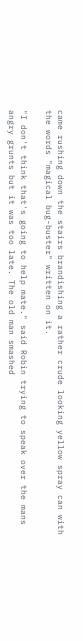came rushing down the stairs brandishing a rather crude looking yellow spray can with the words "magical bug-buster" written on it.

"I don't think that's going to help mate." said Robin trying to speak over the mans angry grunts but it was too late. The old man smashed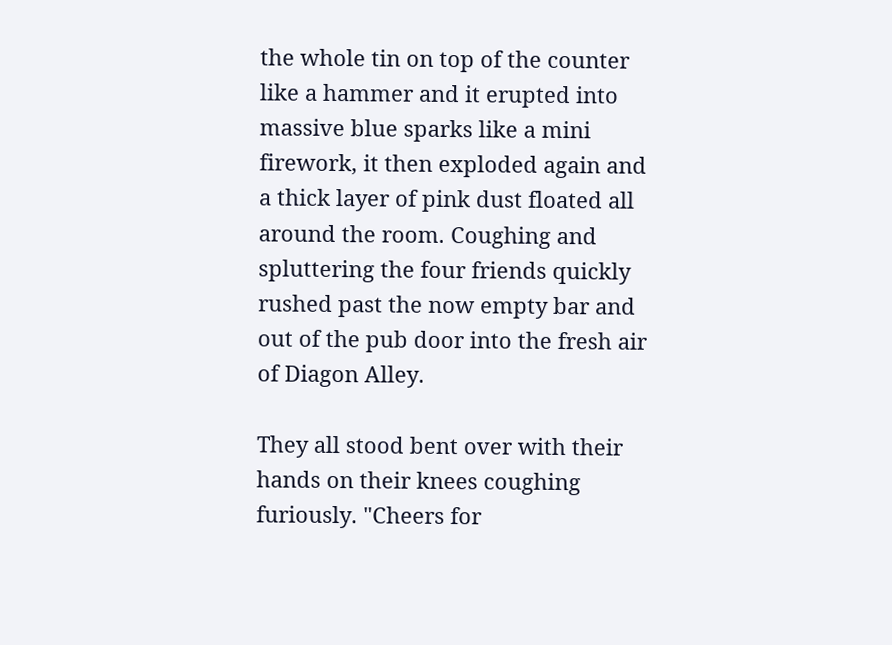the whole tin on top of the counter like a hammer and it erupted into massive blue sparks like a mini firework, it then exploded again and a thick layer of pink dust floated all around the room. Coughing and spluttering the four friends quickly rushed past the now empty bar and out of the pub door into the fresh air of Diagon Alley.

They all stood bent over with their hands on their knees coughing furiously. "Cheers for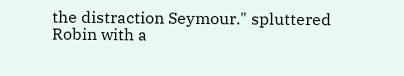the distraction Seymour." spluttered Robin with a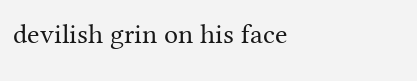devilish grin on his face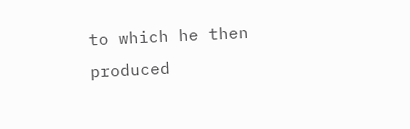to which he then produced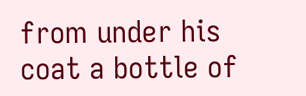from under his coat a bottle of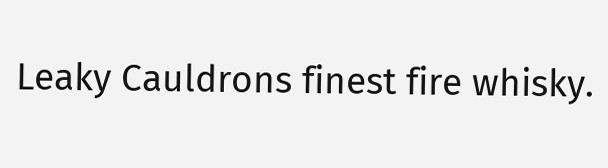Leaky Cauldrons finest fire whisky.